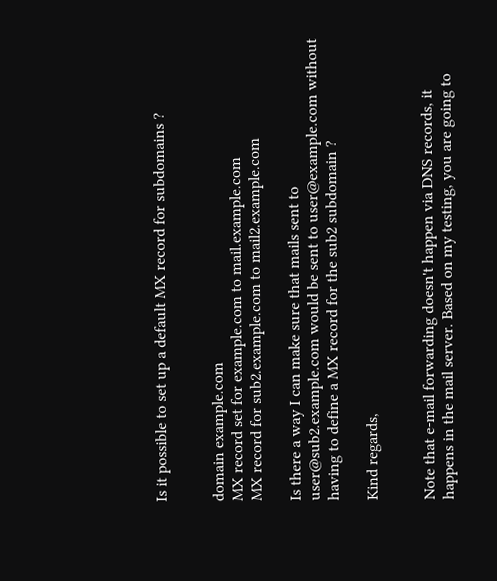Is it possible to set up a default MX record for subdomains ?


domain example.com
MX record set for example.com to mail.example.com
MX record for sub2.example.com to mail2.example.com

Is there a way I can make sure that mails sent to user@sub2.example.com would be sent to user@example.com without having to define a MX record for the sub2 subdomain ?

Kind regards,


Note that e-mail forwarding doesn't happen via DNS records, it happens in the mail server. Based on my testing, you are going to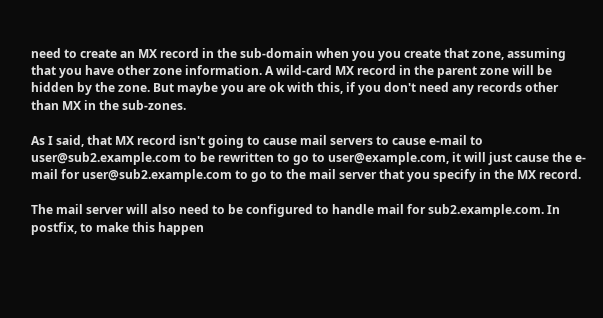need to create an MX record in the sub-domain when you you create that zone, assuming that you have other zone information. A wild-card MX record in the parent zone will be hidden by the zone. But maybe you are ok with this, if you don't need any records other than MX in the sub-zones.

As I said, that MX record isn't going to cause mail servers to cause e-mail to user@sub2.example.com to be rewritten to go to user@example.com, it will just cause the e-mail for user@sub2.example.com to go to the mail server that you specify in the MX record.

The mail server will also need to be configured to handle mail for sub2.example.com. In postfix, to make this happen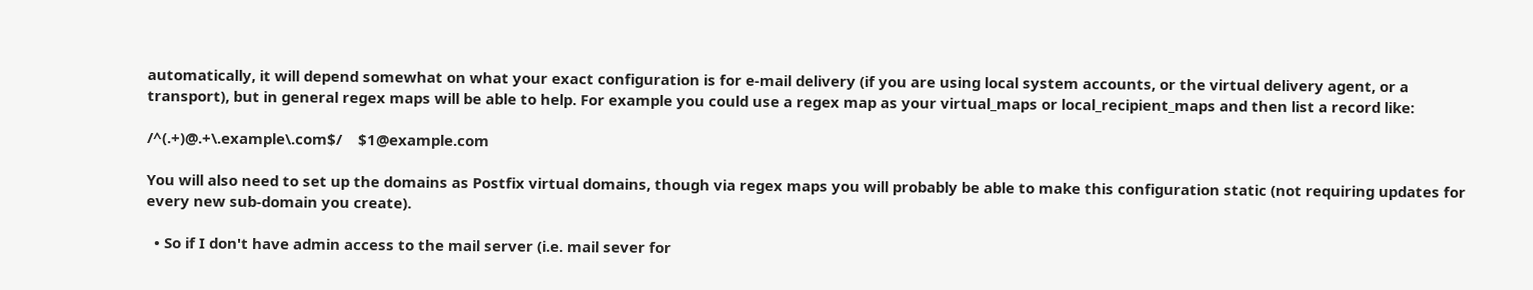automatically, it will depend somewhat on what your exact configuration is for e-mail delivery (if you are using local system accounts, or the virtual delivery agent, or a transport), but in general regex maps will be able to help. For example you could use a regex map as your virtual_maps or local_recipient_maps and then list a record like:

/^(.+)@.+\.example\.com$/    $1@example.com

You will also need to set up the domains as Postfix virtual domains, though via regex maps you will probably be able to make this configuration static (not requiring updates for every new sub-domain you create).

  • So if I don't have admin access to the mail server (i.e. mail sever for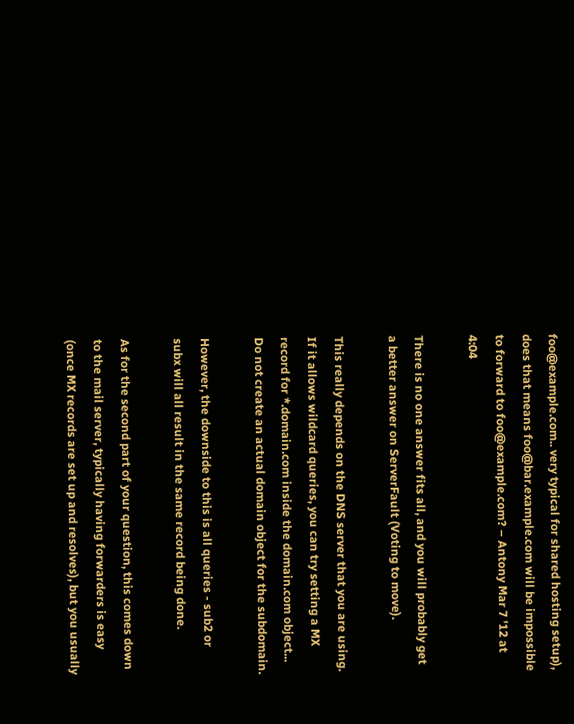foo@example.com.. very typical for shared hosting setup), does that means foo@bar.example.com will be impossible to forward to foo@example.com? – Antony Mar 7 '12 at 4:04

There is no one answer fits all, and you will probably get a better answer on ServerFault (Voting to move).

This really depends on the DNS server that you are using. If it allows wildcard queries, you can try setting a MX record for *.domain.com inside the domain.com object... Do not create an actual domain object for the subdomain.

However, the downside to this is all queries - sub2 or subx will all result in the same record being done.

As for the second part of your question, this comes down to the mail server, typically having forwarders is easy (once MX records are set up and resolves), but you usually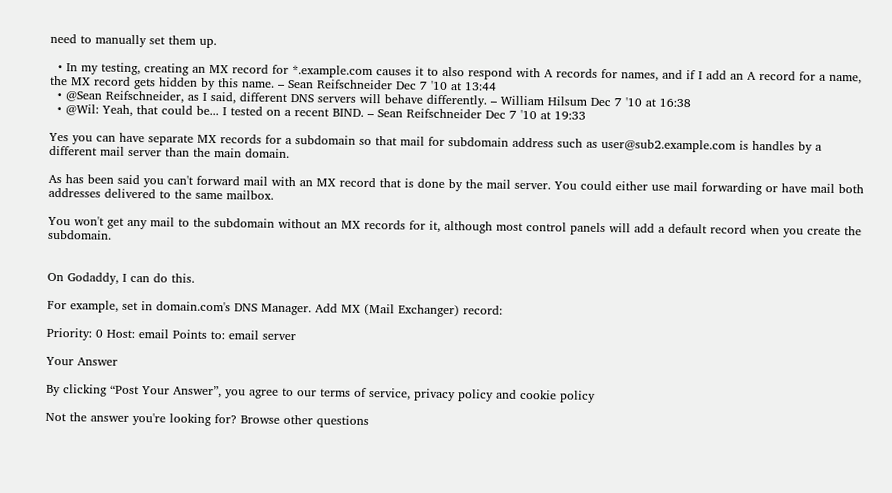need to manually set them up.

  • In my testing, creating an MX record for *.example.com causes it to also respond with A records for names, and if I add an A record for a name, the MX record gets hidden by this name. – Sean Reifschneider Dec 7 '10 at 13:44
  • @Sean Reifschneider, as I said, different DNS servers will behave differently. – William Hilsum Dec 7 '10 at 16:38
  • @Wil: Yeah, that could be... I tested on a recent BIND. – Sean Reifschneider Dec 7 '10 at 19:33

Yes you can have separate MX records for a subdomain so that mail for subdomain address such as user@sub2.example.com is handles by a different mail server than the main domain.

As has been said you can't forward mail with an MX record that is done by the mail server. You could either use mail forwarding or have mail both addresses delivered to the same mailbox.

You won't get any mail to the subdomain without an MX records for it, although most control panels will add a default record when you create the subdomain.


On Godaddy, I can do this.

For example, set in domain.com's DNS Manager. Add MX (Mail Exchanger) record:

Priority: 0 Host: email Points to: email server

Your Answer

By clicking “Post Your Answer”, you agree to our terms of service, privacy policy and cookie policy

Not the answer you're looking for? Browse other questions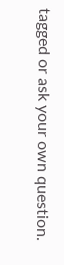tagged or ask your own question.